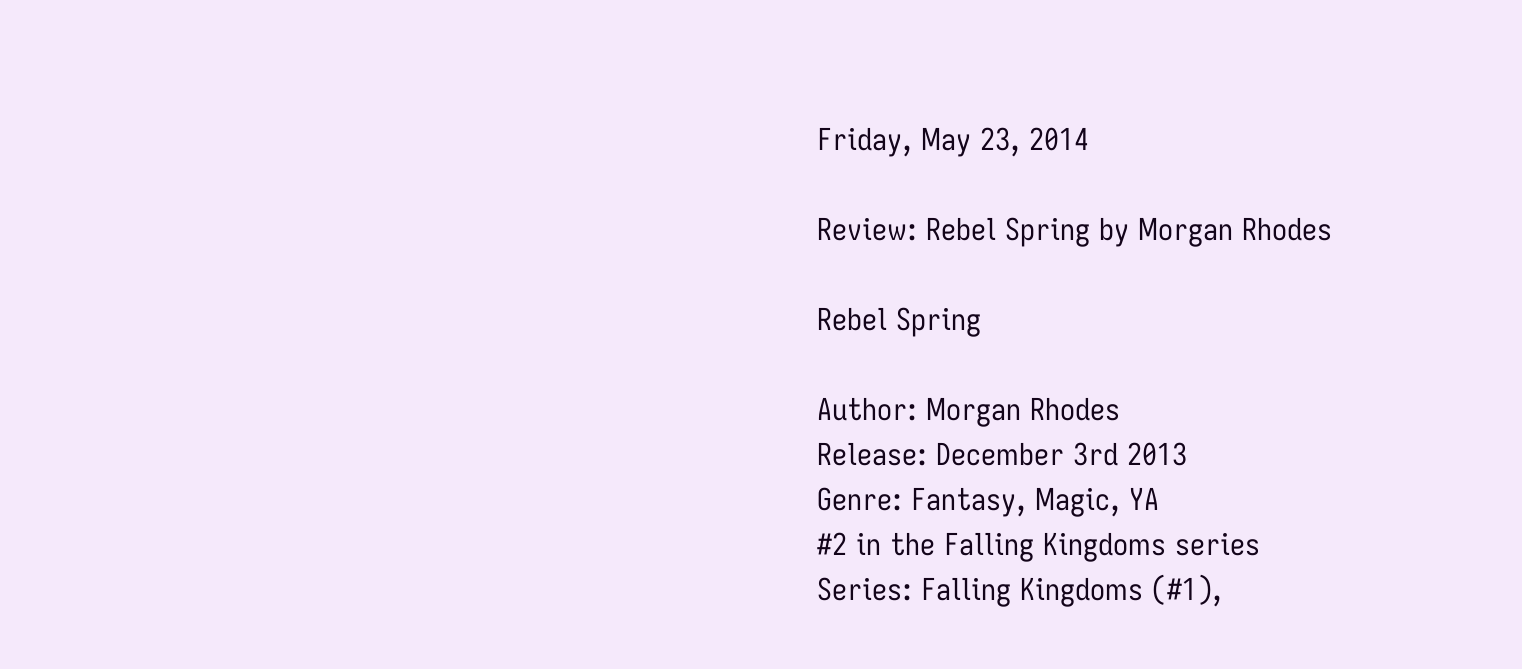Friday, May 23, 2014

Review: Rebel Spring by Morgan Rhodes

Rebel Spring

Author: Morgan Rhodes
Release: December 3rd 2013
Genre: Fantasy, Magic, YA
#2 in the Falling Kingdoms series
Series: Falling Kingdoms (#1),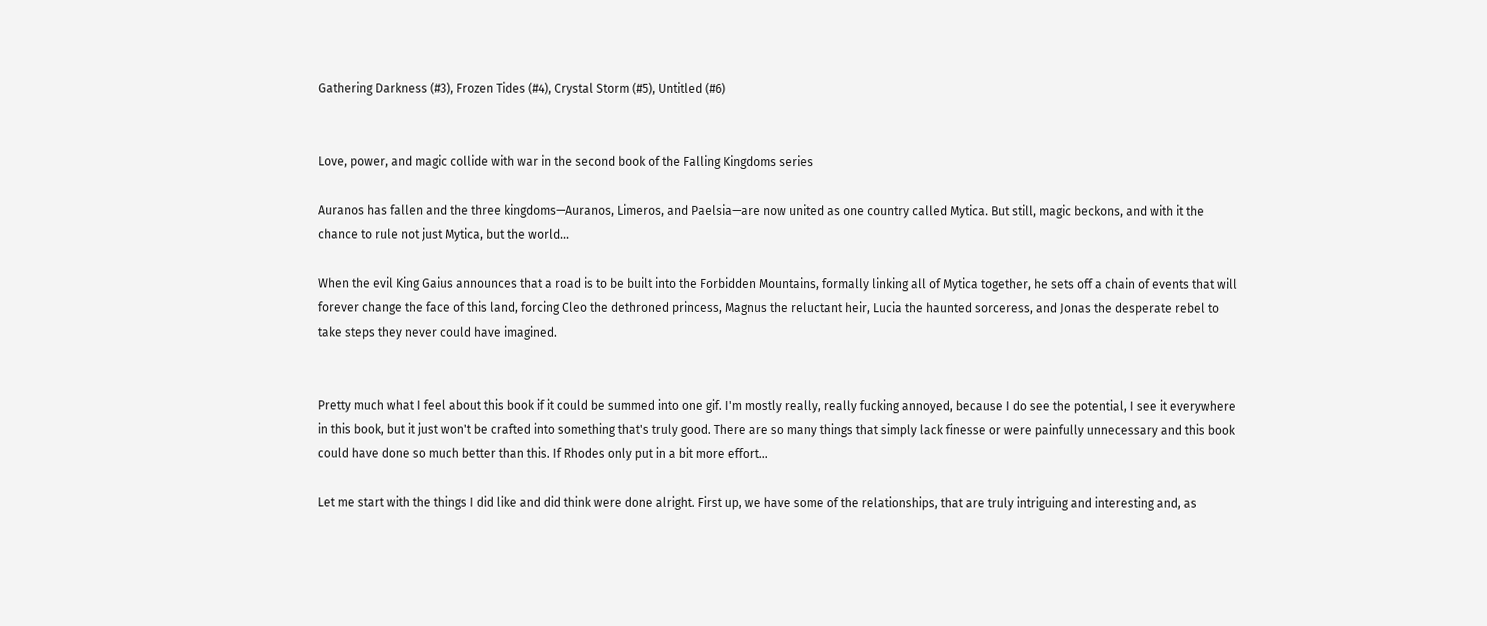Gathering Darkness (#3), Frozen Tides (#4), Crystal Storm (#5), Untitled (#6)


Love, power, and magic collide with war in the second book of the Falling Kingdoms series

Auranos has fallen and the three kingdoms—Auranos, Limeros, and Paelsia—are now united as one country called Mytica. But still, magic beckons, and with it the chance to rule not just Mytica, but the world...

When the evil King Gaius announces that a road is to be built into the Forbidden Mountains, formally linking all of Mytica together, he sets off a chain of events that will forever change the face of this land, forcing Cleo the dethroned princess, Magnus the reluctant heir, Lucia the haunted sorceress, and Jonas the desperate rebel to take steps they never could have imagined.


Pretty much what I feel about this book if it could be summed into one gif. I'm mostly really, really fucking annoyed, because I do see the potential, I see it everywhere in this book, but it just won't be crafted into something that's truly good. There are so many things that simply lack finesse or were painfully unnecessary and this book could have done so much better than this. If Rhodes only put in a bit more effort...

Let me start with the things I did like and did think were done alright. First up, we have some of the relationships, that are truly intriguing and interesting and, as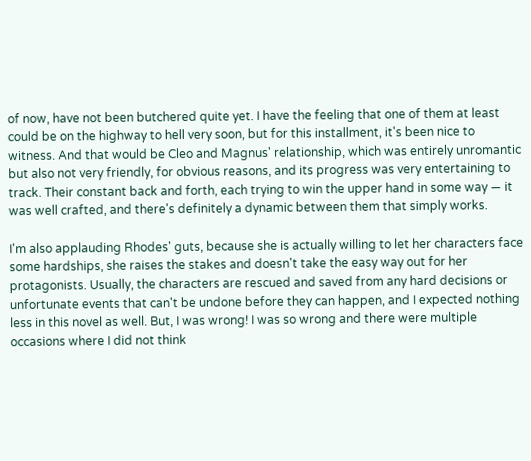of now, have not been butchered quite yet. I have the feeling that one of them at least could be on the highway to hell very soon, but for this installment, it's been nice to witness. And that would be Cleo and Magnus' relationship, which was entirely unromantic but also not very friendly, for obvious reasons, and its progress was very entertaining to track. Their constant back and forth, each trying to win the upper hand in some way — it was well crafted, and there's definitely a dynamic between them that simply works.

I'm also applauding Rhodes' guts, because she is actually willing to let her characters face some hardships, she raises the stakes and doesn't take the easy way out for her protagonists. Usually, the characters are rescued and saved from any hard decisions or unfortunate events that can't be undone before they can happen, and I expected nothing less in this novel as well. But, I was wrong! I was so wrong and there were multiple occasions where I did not think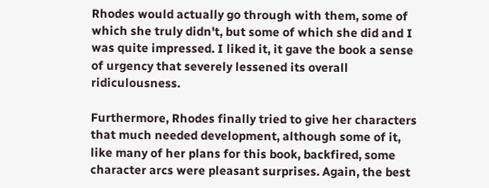Rhodes would actually go through with them, some of which she truly didn't, but some of which she did and I was quite impressed. I liked it, it gave the book a sense of urgency that severely lessened its overall ridiculousness.

Furthermore, Rhodes finally tried to give her characters that much needed development, although some of it, like many of her plans for this book, backfired, some character arcs were pleasant surprises. Again, the best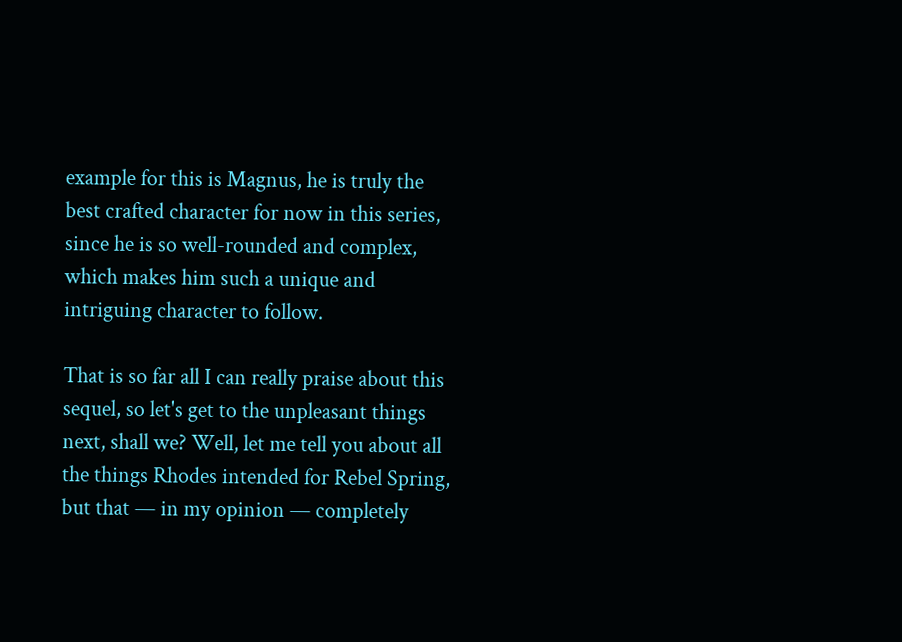example for this is Magnus, he is truly the best crafted character for now in this series, since he is so well-rounded and complex, which makes him such a unique and intriguing character to follow.

That is so far all I can really praise about this sequel, so let's get to the unpleasant things next, shall we? Well, let me tell you about all the things Rhodes intended for Rebel Spring, but that — in my opinion — completely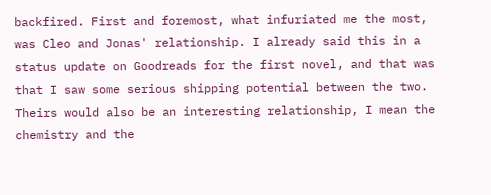backfired. First and foremost, what infuriated me the most, was Cleo and Jonas' relationship. I already said this in a status update on Goodreads for the first novel, and that was that I saw some serious shipping potential between the two. Theirs would also be an interesting relationship, I mean the chemistry and the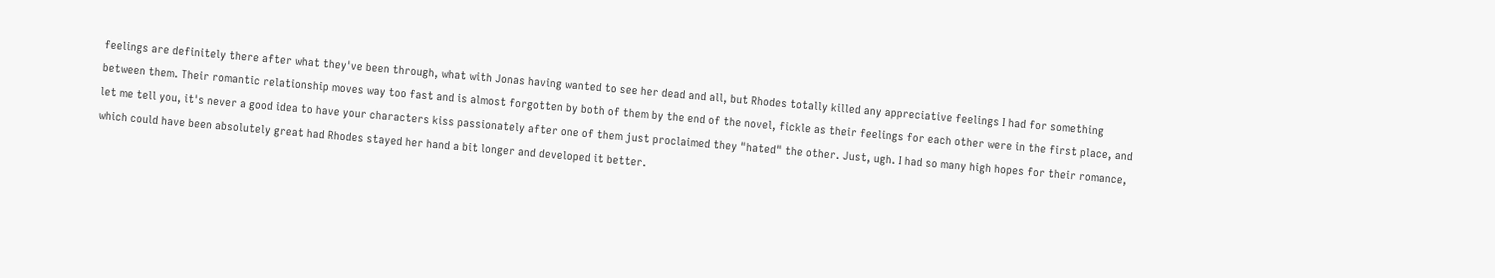feelings are definitely there after what they've been through, what with Jonas having wanted to see her dead and all, but Rhodes totally killed any appreciative feelings I had for something between them. Their romantic relationship moves way too fast and is almost forgotten by both of them by the end of the novel, fickle as their feelings for each other were in the first place, and let me tell you, it's never a good idea to have your characters kiss passionately after one of them just proclaimed they "hated" the other. Just, ugh. I had so many high hopes for their romance, which could have been absolutely great had Rhodes stayed her hand a bit longer and developed it better.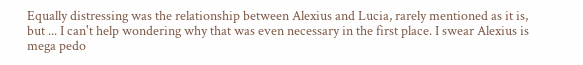Equally distressing was the relationship between Alexius and Lucia, rarely mentioned as it is, but ... I can't help wondering why that was even necessary in the first place. I swear Alexius is mega pedo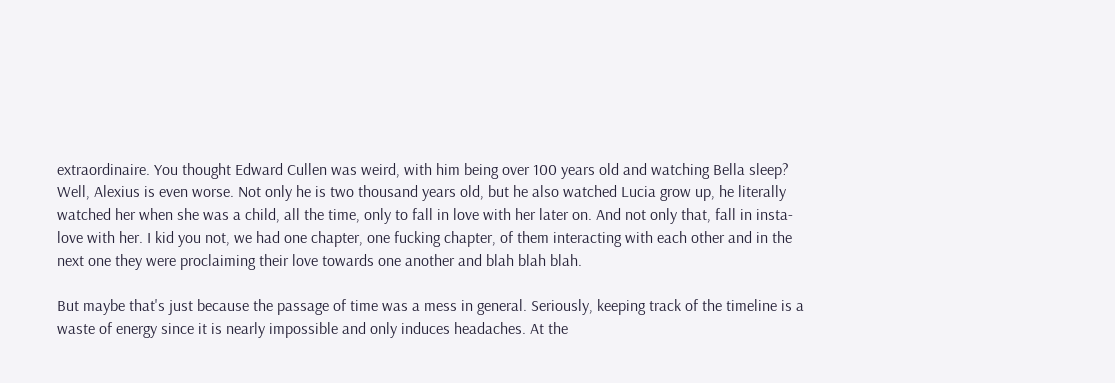extraordinaire. You thought Edward Cullen was weird, with him being over 100 years old and watching Bella sleep? Well, Alexius is even worse. Not only he is two thousand years old, but he also watched Lucia grow up, he literally watched her when she was a child, all the time, only to fall in love with her later on. And not only that, fall in insta-love with her. I kid you not, we had one chapter, one fucking chapter, of them interacting with each other and in the next one they were proclaiming their love towards one another and blah blah blah.

But maybe that's just because the passage of time was a mess in general. Seriously, keeping track of the timeline is a waste of energy since it is nearly impossible and only induces headaches. At the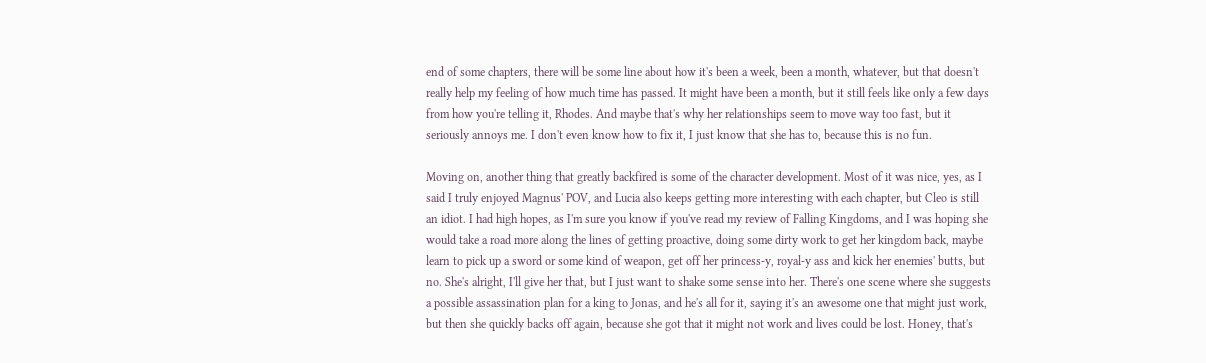end of some chapters, there will be some line about how it's been a week, been a month, whatever, but that doesn't really help my feeling of how much time has passed. It might have been a month, but it still feels like only a few days from how you're telling it, Rhodes. And maybe that's why her relationships seem to move way too fast, but it seriously annoys me. I don't even know how to fix it, I just know that she has to, because this is no fun.

Moving on, another thing that greatly backfired is some of the character development. Most of it was nice, yes, as I said I truly enjoyed Magnus' POV, and Lucia also keeps getting more interesting with each chapter, but Cleo is still an idiot. I had high hopes, as I'm sure you know if you've read my review of Falling Kingdoms, and I was hoping she would take a road more along the lines of getting proactive, doing some dirty work to get her kingdom back, maybe learn to pick up a sword or some kind of weapon, get off her princess-y, royal-y ass and kick her enemies' butts, but no. She's alright, I'll give her that, but I just want to shake some sense into her. There's one scene where she suggests a possible assassination plan for a king to Jonas, and he's all for it, saying it's an awesome one that might just work, but then she quickly backs off again, because she got that it might not work and lives could be lost. Honey, that's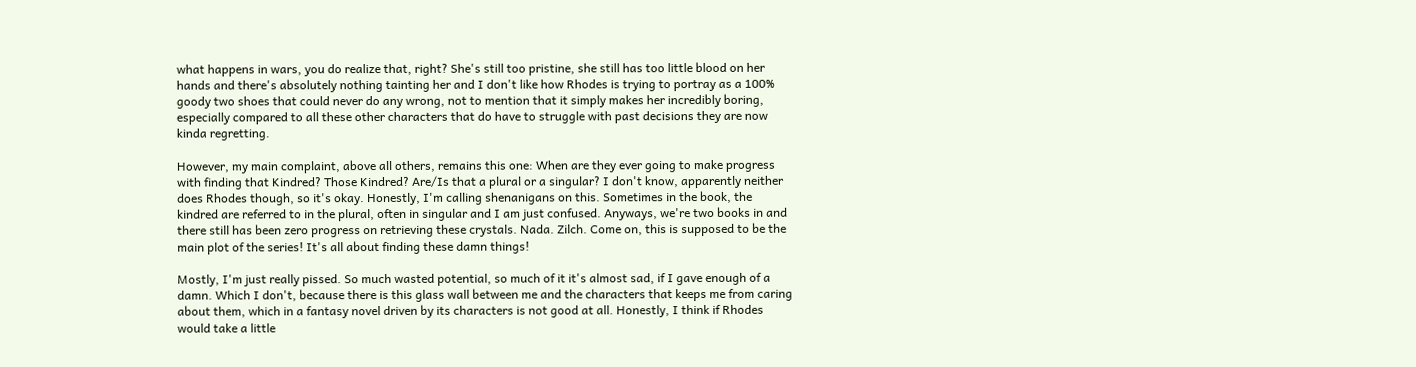what happens in wars, you do realize that, right? She's still too pristine, she still has too little blood on her hands and there's absolutely nothing tainting her and I don't like how Rhodes is trying to portray as a 100% goody two shoes that could never do any wrong, not to mention that it simply makes her incredibly boring, especially compared to all these other characters that do have to struggle with past decisions they are now kinda regretting.

However, my main complaint, above all others, remains this one: When are they ever going to make progress with finding that Kindred? Those Kindred? Are/Is that a plural or a singular? I don't know, apparently neither does Rhodes though, so it's okay. Honestly, I'm calling shenanigans on this. Sometimes in the book, the kindred are referred to in the plural, often in singular and I am just confused. Anyways, we're two books in and there still has been zero progress on retrieving these crystals. Nada. Zilch. Come on, this is supposed to be the main plot of the series! It's all about finding these damn things!

Mostly, I'm just really pissed. So much wasted potential, so much of it it's almost sad, if I gave enough of a damn. Which I don't, because there is this glass wall between me and the characters that keeps me from caring about them, which in a fantasy novel driven by its characters is not good at all. Honestly, I think if Rhodes would take a little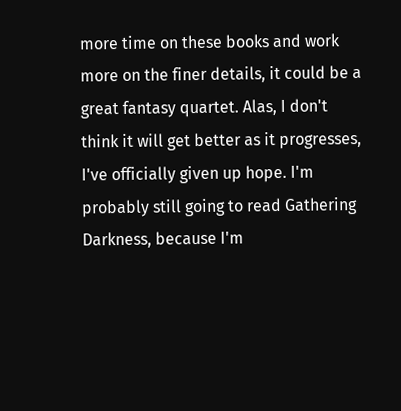more time on these books and work more on the finer details, it could be a great fantasy quartet. Alas, I don't think it will get better as it progresses, I've officially given up hope. I'm probably still going to read Gathering Darkness, because I'm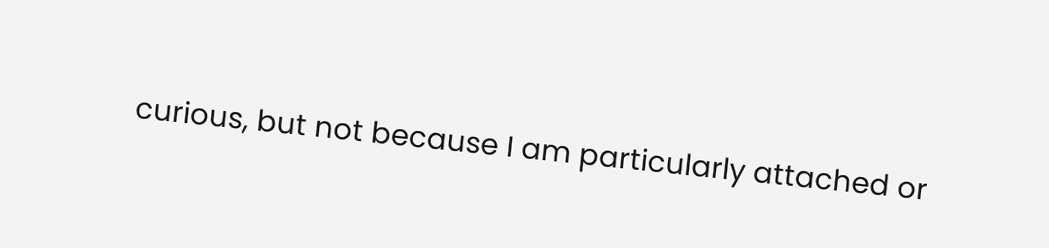curious, but not because I am particularly attached or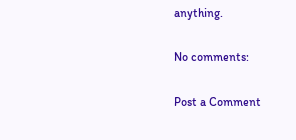anything.

No comments:

Post a Comment